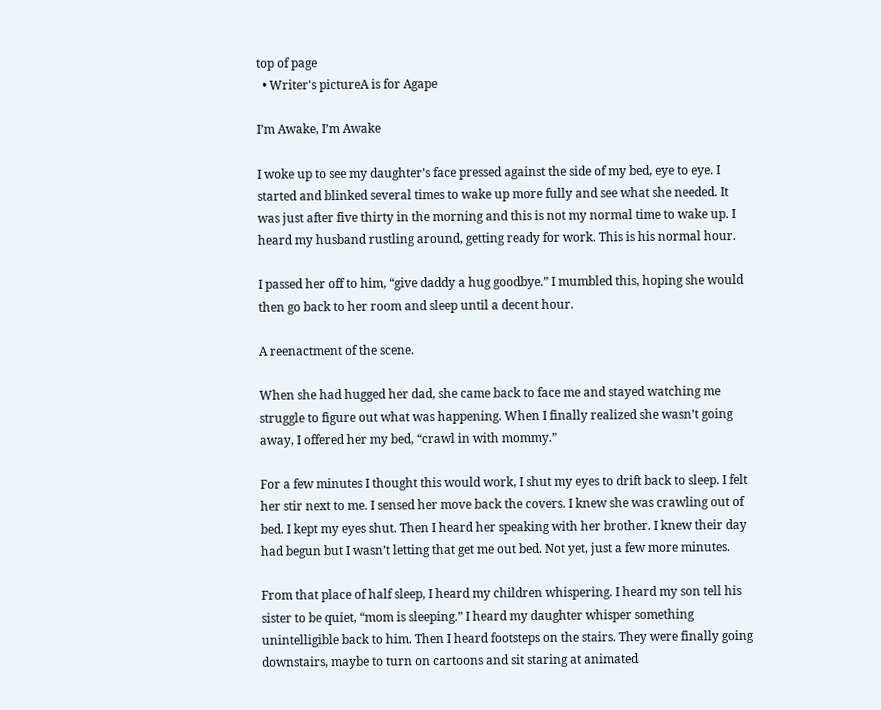top of page
  • Writer's pictureA is for Agape

I’m Awake, I’m Awake

I woke up to see my daughter’s face pressed against the side of my bed, eye to eye. I started and blinked several times to wake up more fully and see what she needed. It was just after five thirty in the morning and this is not my normal time to wake up. I heard my husband rustling around, getting ready for work. This is his normal hour.

I passed her off to him, “give daddy a hug goodbye.” I mumbled this, hoping she would then go back to her room and sleep until a decent hour.

A reenactment of the scene.

When she had hugged her dad, she came back to face me and stayed watching me struggle to figure out what was happening. When I finally realized she wasn’t going away, I offered her my bed, “crawl in with mommy.”

For a few minutes I thought this would work, I shut my eyes to drift back to sleep. I felt her stir next to me. I sensed her move back the covers. I knew she was crawling out of bed. I kept my eyes shut. Then I heard her speaking with her brother. I knew their day had begun but I wasn’t letting that get me out bed. Not yet, just a few more minutes.

From that place of half sleep, I heard my children whispering. I heard my son tell his sister to be quiet, “mom is sleeping.” I heard my daughter whisper something unintelligible back to him. Then I heard footsteps on the stairs. They were finally going downstairs, maybe to turn on cartoons and sit staring at animated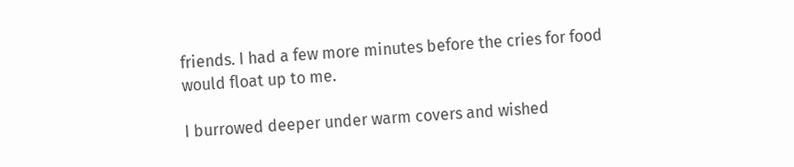friends. I had a few more minutes before the cries for food would float up to me.

I burrowed deeper under warm covers and wished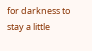for darkness to stay a little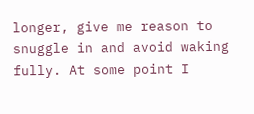longer, give me reason to snuggle in and avoid waking fully. At some point I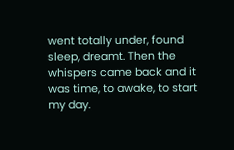went totally under, found sleep, dreamt. Then the whispers came back and it was time, to awake, to start my day.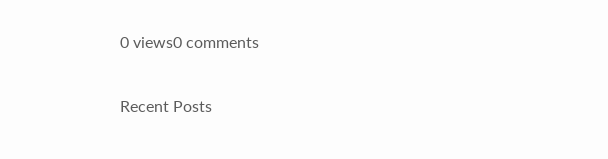0 views0 comments

Recent Posts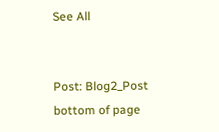See All


Post: Blog2_Post
bottom of page